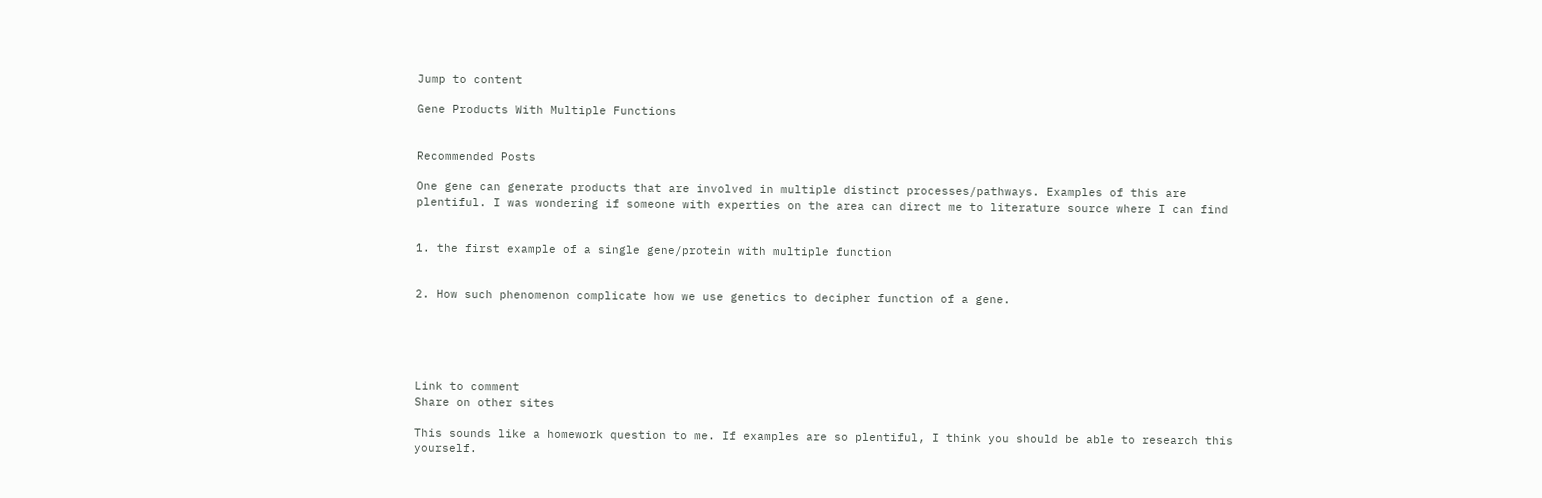Jump to content

Gene Products With Multiple Functions


Recommended Posts

One gene can generate products that are involved in multiple distinct processes/pathways. Examples of this are plentiful. I was wondering if someone with experties on the area can direct me to literature source where I can find


1. the first example of a single gene/protein with multiple function


2. How such phenomenon complicate how we use genetics to decipher function of a gene.





Link to comment
Share on other sites

This sounds like a homework question to me. If examples are so plentiful, I think you should be able to research this yourself.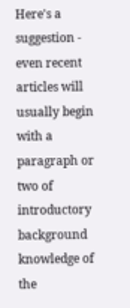Here's a suggestion - even recent articles will usually begin with a paragraph or two of introductory background knowledge of the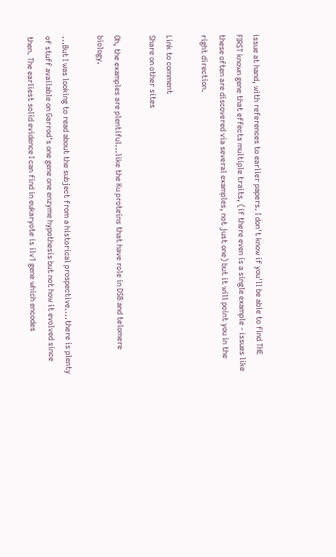issue at hand, with references to earlier papers. I don't know if you'll be able to find THE FIRST known gene that effects multiple traits, (if there even is a single example - issues like these often are discovered via several examples, not just one) but it will point you in the right direction.

Link to comment
Share on other sites

Oh, the examples are plentiful...like the Ku proteins that have role in DSB and telomere biology.

...But I was looking to read about the subject from a historical prospective....there is plenty of stuff available on Garrod's one gene one enzyme hypothesis but not how it evolved since then. The earliest solid evidence I can find in eukaryote is ilv1 gene which encodes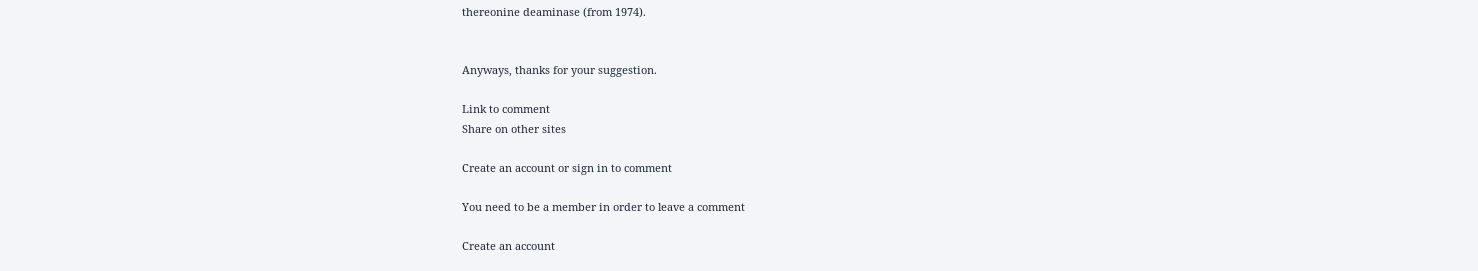thereonine deaminase (from 1974).


Anyways, thanks for your suggestion.

Link to comment
Share on other sites

Create an account or sign in to comment

You need to be a member in order to leave a comment

Create an account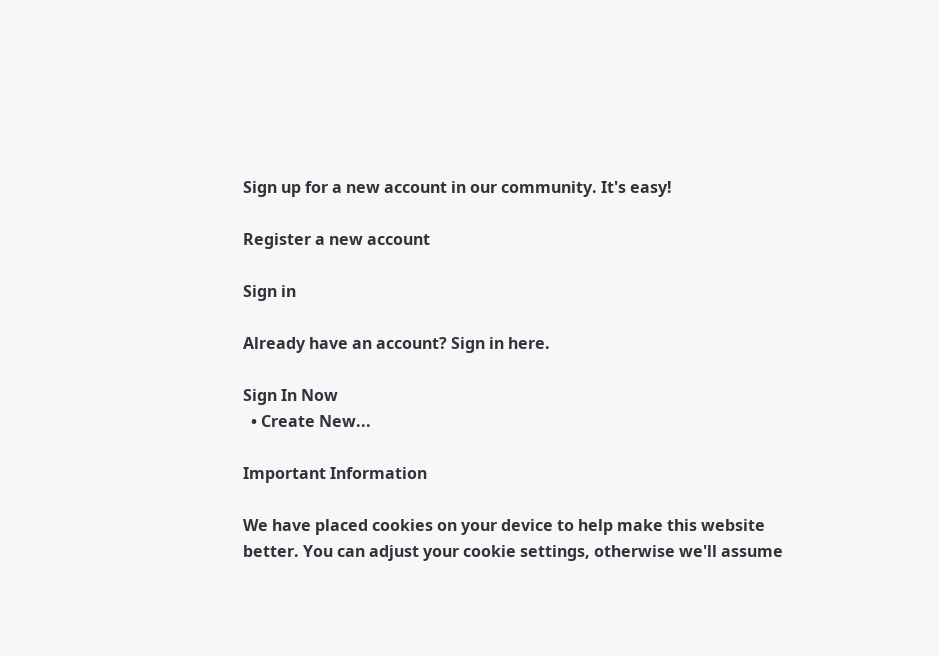Sign up for a new account in our community. It's easy!

Register a new account

Sign in

Already have an account? Sign in here.

Sign In Now
  • Create New...

Important Information

We have placed cookies on your device to help make this website better. You can adjust your cookie settings, otherwise we'll assume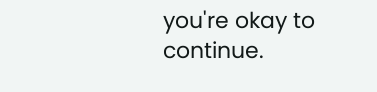you're okay to continue.